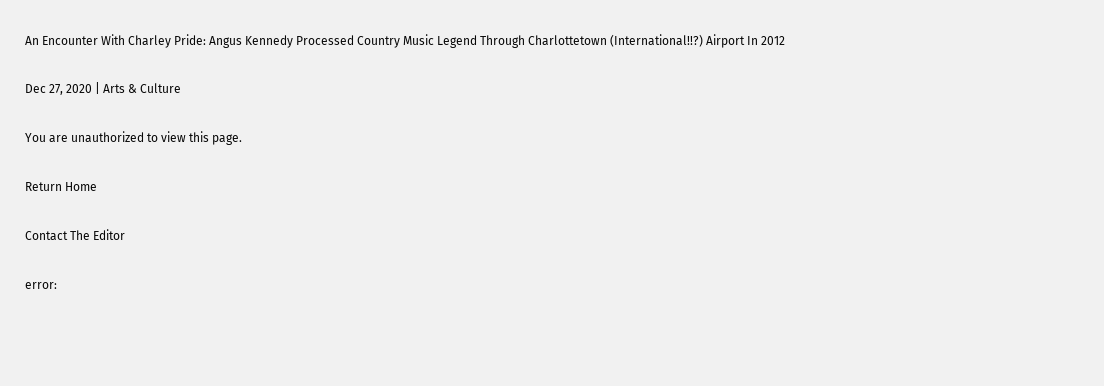An Encounter With Charley Pride: Angus Kennedy Processed Country Music Legend Through Charlottetown (International!!?) Airport In 2012

Dec 27, 2020 | Arts & Culture

You are unauthorized to view this page.

Return Home

Contact The Editor

error: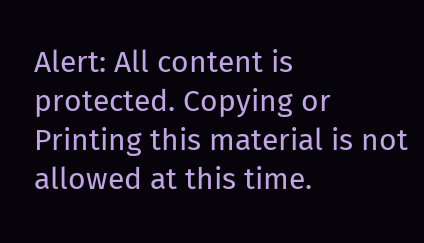Alert: All content is protected. Copying or Printing this material is not allowed at this time.